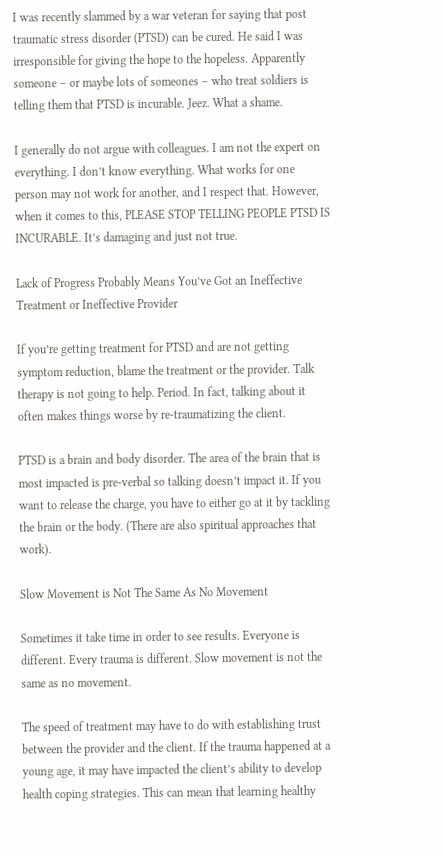I was recently slammed by a war veteran for saying that post traumatic stress disorder (PTSD) can be cured. He said I was irresponsible for giving the hope to the hopeless. Apparently someone – or maybe lots of someones – who treat soldiers is telling them that PTSD is incurable. Jeez. What a shame.

I generally do not argue with colleagues. I am not the expert on everything. I don’t know everything. What works for one person may not work for another, and I respect that. However, when it comes to this, PLEASE STOP TELLING PEOPLE PTSD IS INCURABLE. It’s damaging and just not true.

Lack of Progress Probably Means You’ve Got an Ineffective Treatment or Ineffective Provider

If you’re getting treatment for PTSD and are not getting symptom reduction, blame the treatment or the provider. Talk therapy is not going to help. Period. In fact, talking about it often makes things worse by re-traumatizing the client.

PTSD is a brain and body disorder. The area of the brain that is most impacted is pre-verbal so talking doesn’t impact it. If you want to release the charge, you have to either go at it by tackling the brain or the body. (There are also spiritual approaches that work).

Slow Movement is Not The Same As No Movement

Sometimes it take time in order to see results. Everyone is different. Every trauma is different. Slow movement is not the same as no movement.

The speed of treatment may have to do with establishing trust between the provider and the client. If the trauma happened at a young age, it may have impacted the client’s ability to develop health coping strategies. This can mean that learning healthy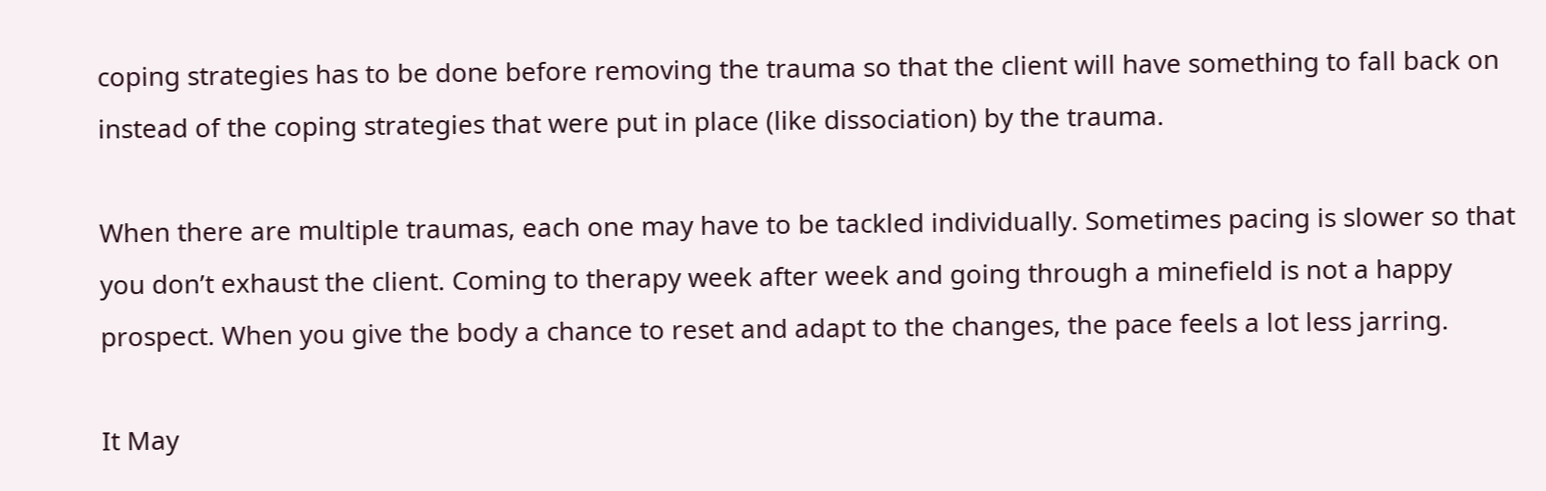coping strategies has to be done before removing the trauma so that the client will have something to fall back on instead of the coping strategies that were put in place (like dissociation) by the trauma.

When there are multiple traumas, each one may have to be tackled individually. Sometimes pacing is slower so that you don’t exhaust the client. Coming to therapy week after week and going through a minefield is not a happy prospect. When you give the body a chance to reset and adapt to the changes, the pace feels a lot less jarring.

It May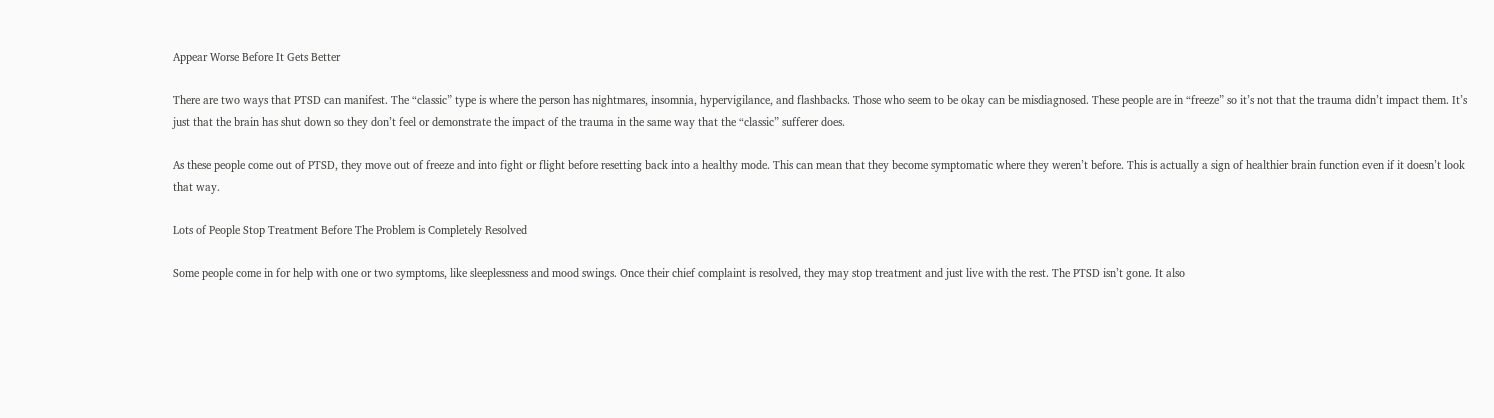Appear Worse Before It Gets Better

There are two ways that PTSD can manifest. The “classic” type is where the person has nightmares, insomnia, hypervigilance, and flashbacks. Those who seem to be okay can be misdiagnosed. These people are in “freeze” so it’s not that the trauma didn’t impact them. It’s just that the brain has shut down so they don’t feel or demonstrate the impact of the trauma in the same way that the “classic” sufferer does.

As these people come out of PTSD, they move out of freeze and into fight or flight before resetting back into a healthy mode. This can mean that they become symptomatic where they weren’t before. This is actually a sign of healthier brain function even if it doesn’t look that way.

Lots of People Stop Treatment Before The Problem is Completely Resolved

Some people come in for help with one or two symptoms, like sleeplessness and mood swings. Once their chief complaint is resolved, they may stop treatment and just live with the rest. The PTSD isn’t gone. It also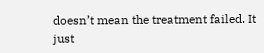doesn’t mean the treatment failed. It just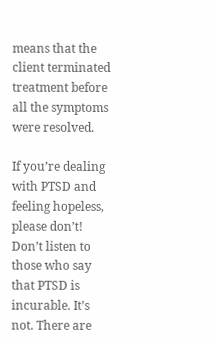means that the client terminated treatment before all the symptoms were resolved.

If you’re dealing with PTSD and feeling hopeless, please don’t! Don’t listen to those who say that PTSD is incurable. It’s not. There are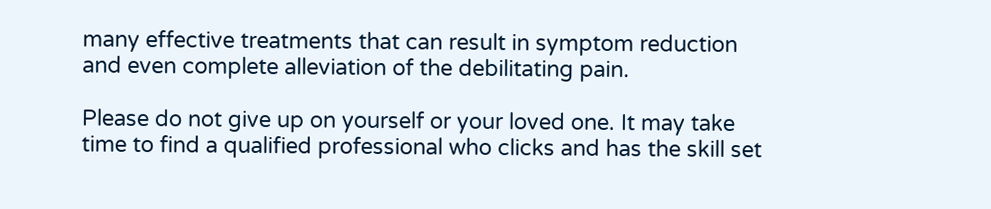many effective treatments that can result in symptom reduction and even complete alleviation of the debilitating pain.

Please do not give up on yourself or your loved one. It may take time to find a qualified professional who clicks and has the skill set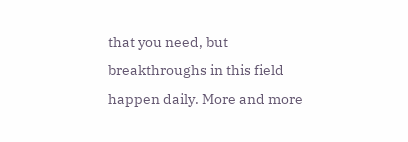that you need, but breakthroughs in this field happen daily. More and more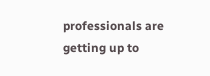professionals are getting up to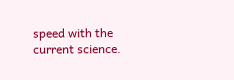speed with the current science.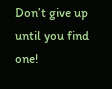Don’t give up until you find one!